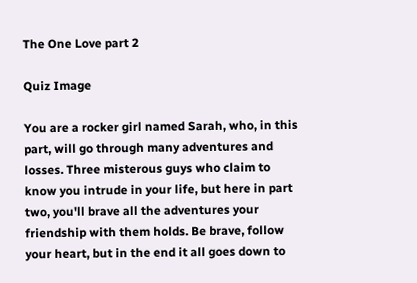The One Love part 2

Quiz Image

You are a rocker girl named Sarah, who, in this part, will go through many adventures and losses. Three misterous guys who claim to know you intrude in your life, but here in part two, you'll brave all the adventures your friendship with them holds. Be brave, follow your heart, but in the end it all goes down to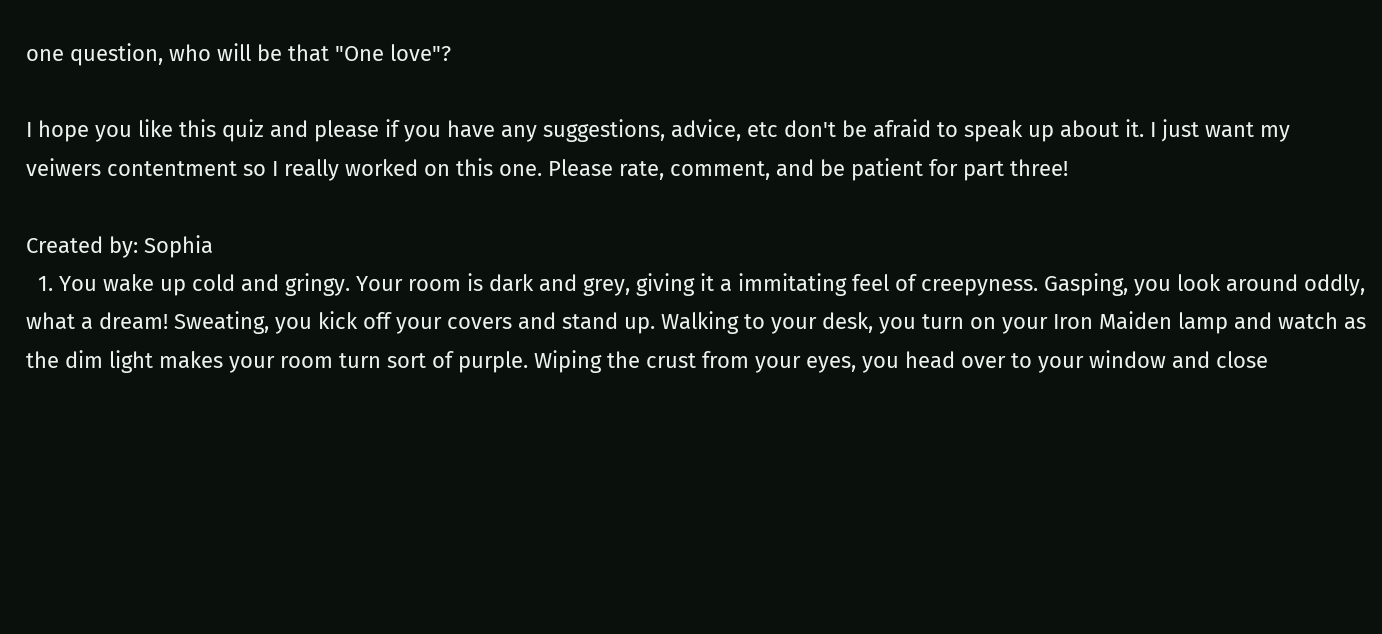one question, who will be that "One love"?

I hope you like this quiz and please if you have any suggestions, advice, etc don't be afraid to speak up about it. I just want my veiwers contentment so I really worked on this one. Please rate, comment, and be patient for part three!

Created by: Sophia
  1. You wake up cold and gringy. Your room is dark and grey, giving it a immitating feel of creepyness. Gasping, you look around oddly, what a dream! Sweating, you kick off your covers and stand up. Walking to your desk, you turn on your Iron Maiden lamp and watch as the dim light makes your room turn sort of purple. Wiping the crust from your eyes, you head over to your window and close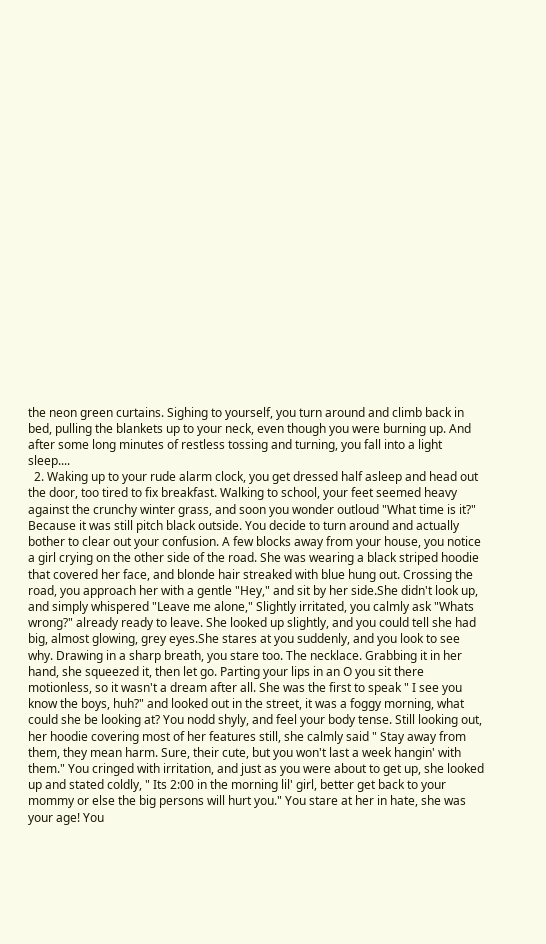the neon green curtains. Sighing to yourself, you turn around and climb back in bed, pulling the blankets up to your neck, even though you were burning up. And after some long minutes of restless tossing and turning, you fall into a light sleep....
  2. Waking up to your rude alarm clock, you get dressed half asleep and head out the door, too tired to fix breakfast. Walking to school, your feet seemed heavy against the crunchy winter grass, and soon you wonder outloud "What time is it?" Because it was still pitch black outside. You decide to turn around and actually bother to clear out your confusion. A few blocks away from your house, you notice a girl crying on the other side of the road. She was wearing a black striped hoodie that covered her face, and blonde hair streaked with blue hung out. Crossing the road, you approach her with a gentle "Hey," and sit by her side.She didn't look up, and simply whispered "Leave me alone," Slightly irritated, you calmly ask "Whats wrong?" already ready to leave. She looked up slightly, and you could tell she had big, almost glowing, grey eyes.She stares at you suddenly, and you look to see why. Drawing in a sharp breath, you stare too. The necklace. Grabbing it in her hand, she squeezed it, then let go. Parting your lips in an O you sit there motionless, so it wasn't a dream after all. She was the first to speak " I see you know the boys, huh?" and looked out in the street, it was a foggy morning, what could she be looking at? You nodd shyly, and feel your body tense. Still looking out, her hoodie covering most of her features still, she calmly said " Stay away from them, they mean harm. Sure, their cute, but you won't last a week hangin' with them." You cringed with irritation, and just as you were about to get up, she looked up and stated coldly, " Its 2:00 in the morning lil' girl, better get back to your mommy or else the big persons will hurt you." You stare at her in hate, she was your age! You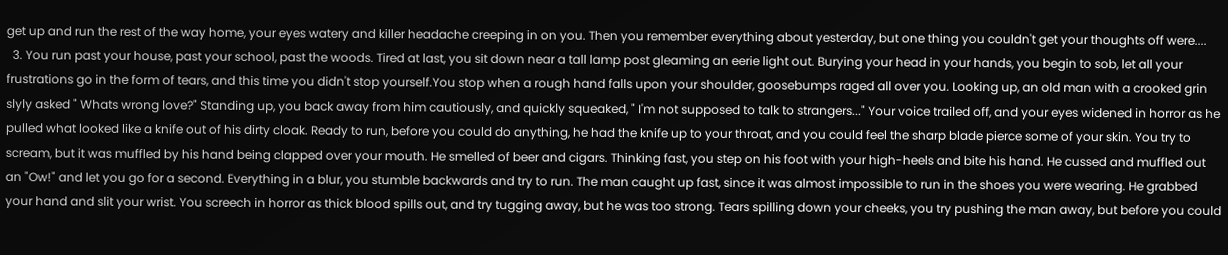get up and run the rest of the way home, your eyes watery and killer headache creeping in on you. Then you remember everything about yesterday, but one thing you couldn't get your thoughts off were....
  3. You run past your house, past your school, past the woods. Tired at last, you sit down near a tall lamp post gleaming an eerie light out. Burying your head in your hands, you begin to sob, let all your frustrations go in the form of tears, and this time you didn't stop yourself.You stop when a rough hand falls upon your shoulder, goosebumps raged all over you. Looking up, an old man with a crooked grin slyly asked " Whats wrong love?" Standing up, you back away from him cautiously, and quickly squeaked, " I'm not supposed to talk to strangers..." Your voice trailed off, and your eyes widened in horror as he pulled what looked like a knife out of his dirty cloak. Ready to run, before you could do anything, he had the knife up to your throat, and you could feel the sharp blade pierce some of your skin. You try to scream, but it was muffled by his hand being clapped over your mouth. He smelled of beer and cigars. Thinking fast, you step on his foot with your high-heels and bite his hand. He cussed and muffled out an "Ow!" and let you go for a second. Everything in a blur, you stumble backwards and try to run. The man caught up fast, since it was almost impossible to run in the shoes you were wearing. He grabbed your hand and slit your wrist. You screech in horror as thick blood spills out, and try tugging away, but he was too strong. Tears spilling down your cheeks, you try pushing the man away, but before you could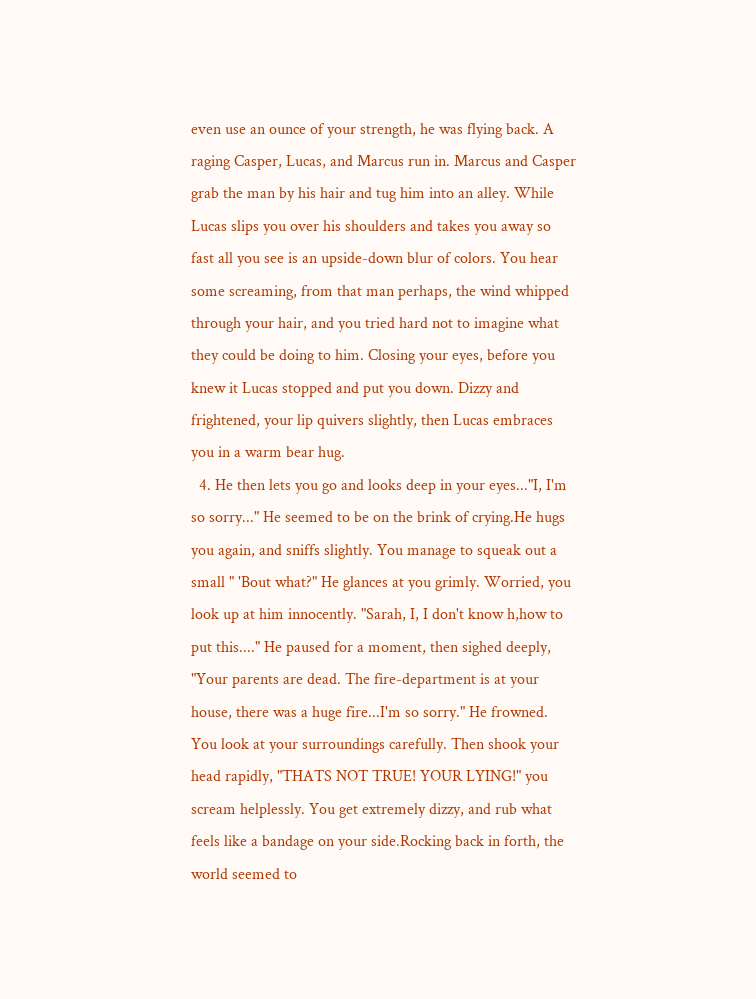even use an ounce of your strength, he was flying back. A raging Casper, Lucas, and Marcus run in. Marcus and Casper grab the man by his hair and tug him into an alley. While Lucas slips you over his shoulders and takes you away so fast all you see is an upside-down blur of colors. You hear some screaming, from that man perhaps, the wind whipped through your hair, and you tried hard not to imagine what they could be doing to him. Closing your eyes, before you knew it Lucas stopped and put you down. Dizzy and frightened, your lip quivers slightly, then Lucas embraces you in a warm bear hug.
  4. He then lets you go and looks deep in your eyes..."I, I'm so sorry..." He seemed to be on the brink of crying.He hugs you again, and sniffs slightly. You manage to squeak out a small " 'Bout what?" He glances at you grimly. Worried, you look up at him innocently. "Sarah, I, I don't know h,how to put this...." He paused for a moment, then sighed deeply, "Your parents are dead. The fire-department is at your house, there was a huge fire...I'm so sorry." He frowned. You look at your surroundings carefully. Then shook your head rapidly, "THATS NOT TRUE! YOUR LYING!" you scream helplessly. You get extremely dizzy, and rub what feels like a bandage on your side.Rocking back in forth, the world seemed to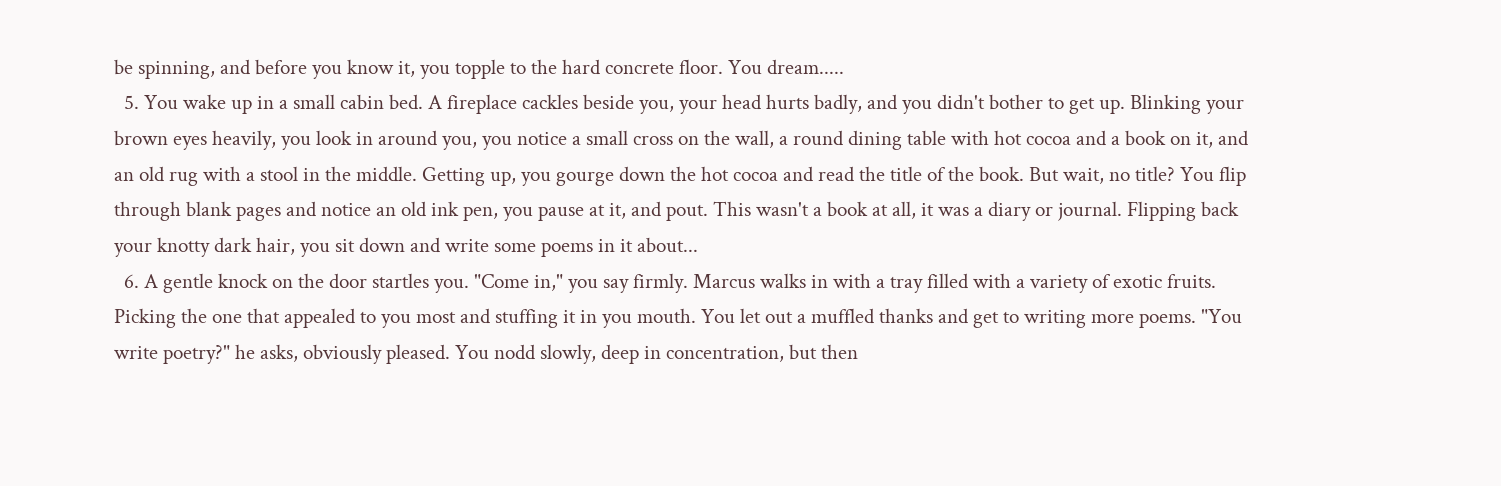be spinning, and before you know it, you topple to the hard concrete floor. You dream.....
  5. You wake up in a small cabin bed. A fireplace cackles beside you, your head hurts badly, and you didn't bother to get up. Blinking your brown eyes heavily, you look in around you, you notice a small cross on the wall, a round dining table with hot cocoa and a book on it, and an old rug with a stool in the middle. Getting up, you gourge down the hot cocoa and read the title of the book. But wait, no title? You flip through blank pages and notice an old ink pen, you pause at it, and pout. This wasn't a book at all, it was a diary or journal. Flipping back your knotty dark hair, you sit down and write some poems in it about...
  6. A gentle knock on the door startles you. "Come in," you say firmly. Marcus walks in with a tray filled with a variety of exotic fruits. Picking the one that appealed to you most and stuffing it in you mouth. You let out a muffled thanks and get to writing more poems. "You write poetry?" he asks, obviously pleased. You nodd slowly, deep in concentration, but then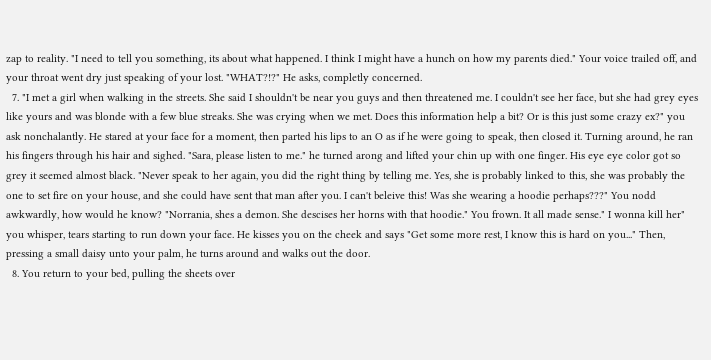zap to reality. "I need to tell you something, its about what happened. I think I might have a hunch on how my parents died." Your voice trailed off, and your throat went dry just speaking of your lost. "WHAT?!?" He asks, completly concerned.
  7. "I met a girl when walking in the streets. She said I shouldn't be near you guys and then threatened me. I couldn't see her face, but she had grey eyes like yours and was blonde with a few blue streaks. She was crying when we met. Does this information help a bit? Or is this just some crazy ex?" you ask nonchalantly. He stared at your face for a moment, then parted his lips to an O as if he were going to speak, then closed it. Turning around, he ran his fingers through his hair and sighed. "Sara, please listen to me." he turned arong and lifted your chin up with one finger. His eye eye color got so grey it seemed almost black. "Never speak to her again, you did the right thing by telling me. Yes, she is probably linked to this, she was probably the one to set fire on your house, and she could have sent that man after you. I can't beleive this! Was she wearing a hoodie perhaps???" You nodd awkwardly, how would he know? "Norrania, shes a demon. She descises her horns with that hoodie." You frown. It all made sense." I wonna kill her" you whisper, tears starting to run down your face. He kisses you on the cheek and says "Get some more rest, I know this is hard on you..." Then, pressing a small daisy unto your palm, he turns around and walks out the door.
  8. You return to your bed, pulling the sheets over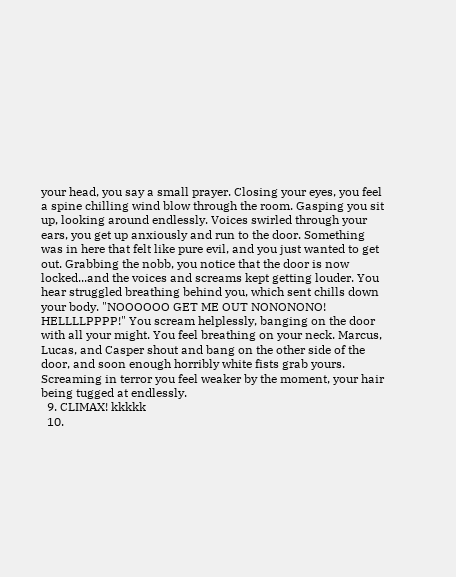your head, you say a small prayer. Closing your eyes, you feel a spine chilling wind blow through the room. Gasping you sit up, looking around endlessly. Voices swirled through your ears, you get up anxiously and run to the door. Something was in here that felt like pure evil, and you just wanted to get out. Grabbing the nobb, you notice that the door is now locked...and the voices and screams kept getting louder. You hear struggled breathing behind you, which sent chills down your body. "NOOOOOO GET ME OUT NONONONO! HELLLLPPPP!" You scream helplessly, banging on the door with all your might. You feel breathing on your neck. Marcus, Lucas, and Casper shout and bang on the other side of the door, and soon enough horribly white fists grab yours. Screaming in terror you feel weaker by the moment, your hair being tugged at endlessly.
  9. CLIMAX! kkkkk
  10.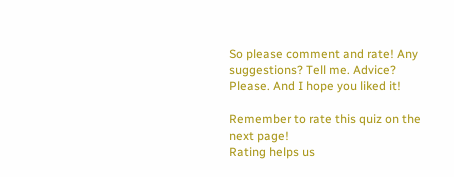So please comment and rate! Any suggestions? Tell me. Advice? Please. And I hope you liked it!

Remember to rate this quiz on the next page!
Rating helps us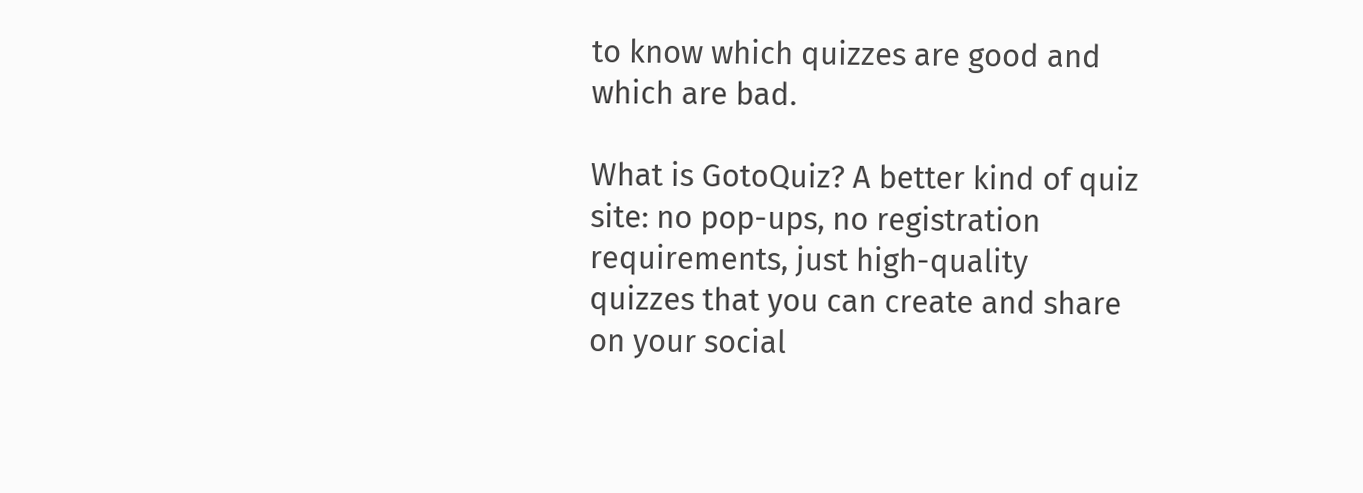to know which quizzes are good and which are bad.

What is GotoQuiz? A better kind of quiz site: no pop-ups, no registration requirements, just high-quality quizzes that you can create and share on your social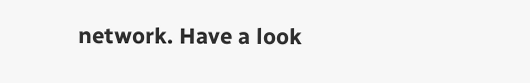network. Have a look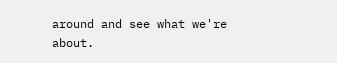around and see what we're about.